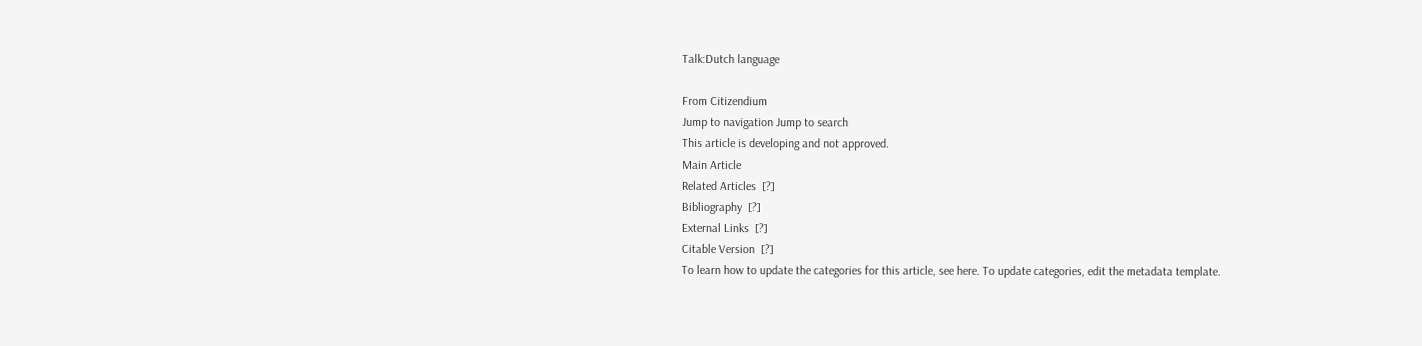Talk:Dutch language

From Citizendium
Jump to navigation Jump to search
This article is developing and not approved.
Main Article
Related Articles  [?]
Bibliography  [?]
External Links  [?]
Citable Version  [?]
To learn how to update the categories for this article, see here. To update categories, edit the metadata template.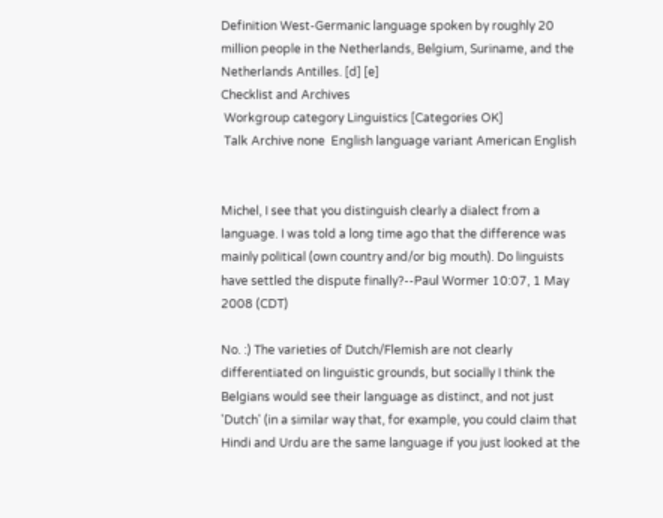Definition West-Germanic language spoken by roughly 20 million people in the Netherlands, Belgium, Suriname, and the Netherlands Antilles. [d] [e]
Checklist and Archives
 Workgroup category Linguistics [Categories OK]
 Talk Archive none  English language variant American English


Michel, I see that you distinguish clearly a dialect from a language. I was told a long time ago that the difference was mainly political (own country and/or big mouth). Do linguists have settled the dispute finally?--Paul Wormer 10:07, 1 May 2008 (CDT)

No. :) The varieties of Dutch/Flemish are not clearly differentiated on linguistic grounds, but socially I think the Belgians would see their language as distinct, and not just 'Dutch' (in a similar way that, for example, you could claim that Hindi and Urdu are the same language if you just looked at the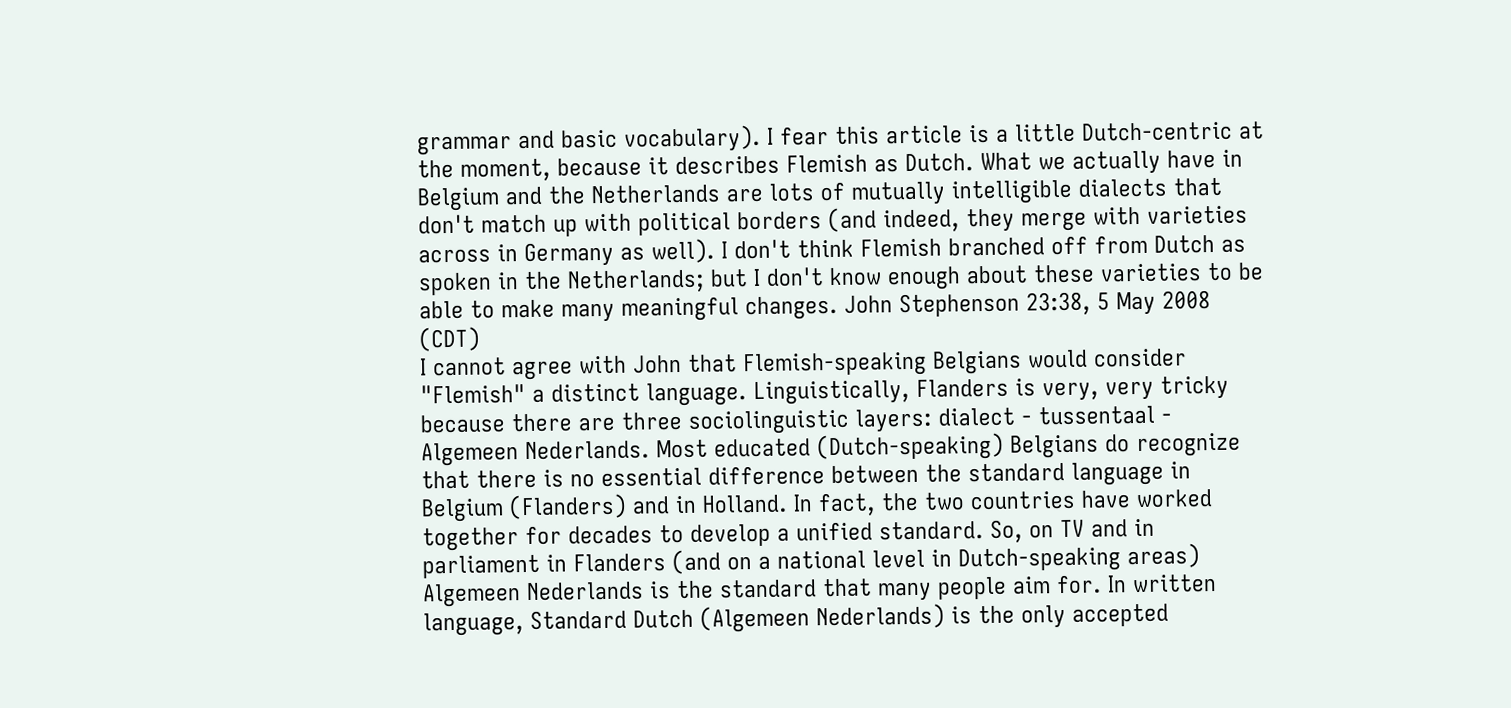grammar and basic vocabulary). I fear this article is a little Dutch-centric at the moment, because it describes Flemish as Dutch. What we actually have in Belgium and the Netherlands are lots of mutually intelligible dialects that don't match up with political borders (and indeed, they merge with varieties across in Germany as well). I don't think Flemish branched off from Dutch as spoken in the Netherlands; but I don't know enough about these varieties to be able to make many meaningful changes. John Stephenson 23:38, 5 May 2008 (CDT)
I cannot agree with John that Flemish-speaking Belgians would consider "Flemish" a distinct language. Linguistically, Flanders is very, very tricky because there are three sociolinguistic layers: dialect - tussentaal - Algemeen Nederlands. Most educated (Dutch-speaking) Belgians do recognize that there is no essential difference between the standard language in Belgium (Flanders) and in Holland. In fact, the two countries have worked together for decades to develop a unified standard. So, on TV and in parliament in Flanders (and on a national level in Dutch-speaking areas) Algemeen Nederlands is the standard that many people aim for. In written language, Standard Dutch (Algemeen Nederlands) is the only accepted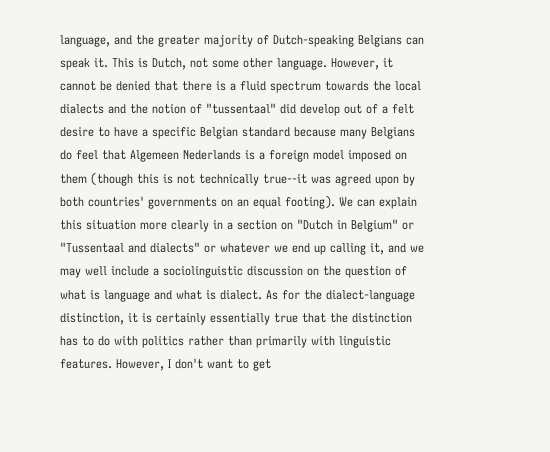language, and the greater majority of Dutch-speaking Belgians can speak it. This is Dutch, not some other language. However, it cannot be denied that there is a fluid spectrum towards the local dialects and the notion of "tussentaal" did develop out of a felt desire to have a specific Belgian standard because many Belgians do feel that Algemeen Nederlands is a foreign model imposed on them (though this is not technically true--it was agreed upon by both countries' governments on an equal footing). We can explain this situation more clearly in a section on "Dutch in Belgium" or "Tussentaal and dialects" or whatever we end up calling it, and we may well include a sociolinguistic discussion on the question of what is language and what is dialect. As for the dialect-language distinction, it is certainly essentially true that the distinction has to do with politics rather than primarily with linguistic features. However, I don't want to get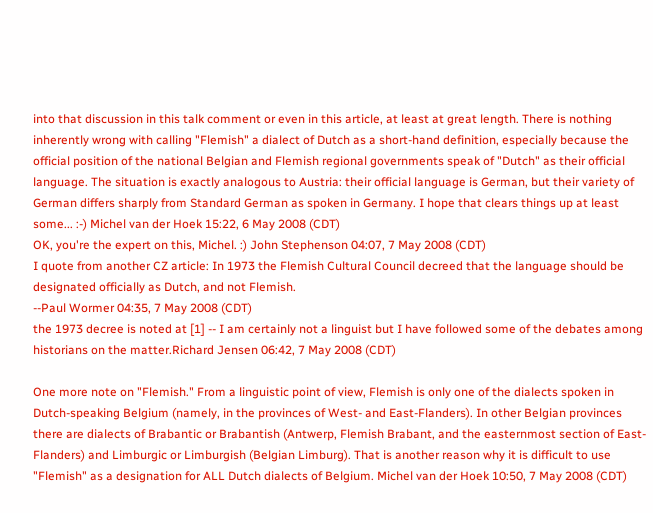into that discussion in this talk comment or even in this article, at least at great length. There is nothing inherently wrong with calling "Flemish" a dialect of Dutch as a short-hand definition, especially because the official position of the national Belgian and Flemish regional governments speak of "Dutch" as their official language. The situation is exactly analogous to Austria: their official language is German, but their variety of German differs sharply from Standard German as spoken in Germany. I hope that clears things up at least some... :-) Michel van der Hoek 15:22, 6 May 2008 (CDT)
OK, you're the expert on this, Michel. :) John Stephenson 04:07, 7 May 2008 (CDT)
I quote from another CZ article: In 1973 the Flemish Cultural Council decreed that the language should be designated officially as Dutch, and not Flemish.
--Paul Wormer 04:35, 7 May 2008 (CDT)
the 1973 decree is noted at [1] -- I am certainly not a linguist but I have followed some of the debates among historians on the matter.Richard Jensen 06:42, 7 May 2008 (CDT)

One more note on "Flemish." From a linguistic point of view, Flemish is only one of the dialects spoken in Dutch-speaking Belgium (namely, in the provinces of West- and East-Flanders). In other Belgian provinces there are dialects of Brabantic or Brabantish (Antwerp, Flemish Brabant, and the easternmost section of East-Flanders) and Limburgic or Limburgish (Belgian Limburg). That is another reason why it is difficult to use "Flemish" as a designation for ALL Dutch dialects of Belgium. Michel van der Hoek 10:50, 7 May 2008 (CDT)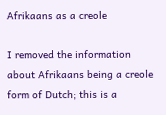Afrikaans as a creole

I removed the information about Afrikaans being a creole form of Dutch; this is a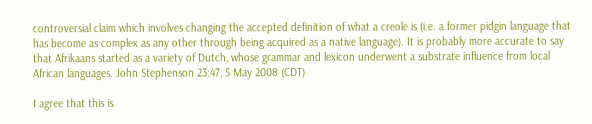controversial claim which involves changing the accepted definition of what a creole is (i.e. a former pidgin language that has become as complex as any other through being acquired as a native language). It is probably more accurate to say that Afrikaans started as a variety of Dutch, whose grammar and lexicon underwent a substrate influence from local African languages. John Stephenson 23:47, 5 May 2008 (CDT)

I agree that this is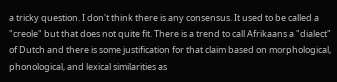a tricky question. I don't think there is any consensus. It used to be called a "creole" but that does not quite fit. There is a trend to call Afrikaans a "dialect" of Dutch and there is some justification for that claim based on morphological, phonological, and lexical similarities as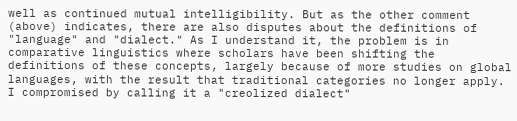well as continued mutual intelligibility. But as the other comment (above) indicates, there are also disputes about the definitions of "language" and "dialect." As I understand it, the problem is in comparative linguistics where scholars have been shifting the definitions of these concepts, largely because of more studies on global languages, with the result that traditional categories no longer apply. I compromised by calling it a "creolized dialect"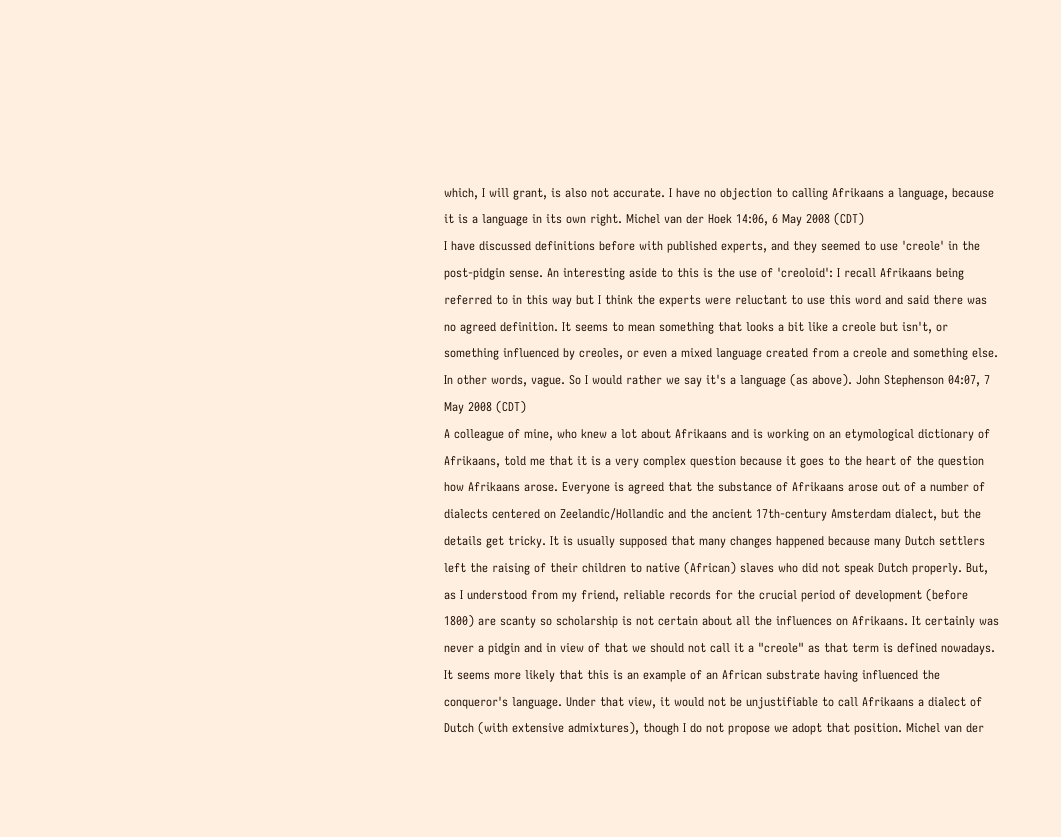which, I will grant, is also not accurate. I have no objection to calling Afrikaans a language, because it is a language in its own right. Michel van der Hoek 14:06, 6 May 2008 (CDT)
I have discussed definitions before with published experts, and they seemed to use 'creole' in the post-pidgin sense. An interesting aside to this is the use of 'creoloid': I recall Afrikaans being referred to in this way but I think the experts were reluctant to use this word and said there was no agreed definition. It seems to mean something that looks a bit like a creole but isn't, or something influenced by creoles, or even a mixed language created from a creole and something else. In other words, vague. So I would rather we say it's a language (as above). John Stephenson 04:07, 7 May 2008 (CDT)
A colleague of mine, who knew a lot about Afrikaans and is working on an etymological dictionary of Afrikaans, told me that it is a very complex question because it goes to the heart of the question how Afrikaans arose. Everyone is agreed that the substance of Afrikaans arose out of a number of dialects centered on Zeelandic/Hollandic and the ancient 17th-century Amsterdam dialect, but the details get tricky. It is usually supposed that many changes happened because many Dutch settlers left the raising of their children to native (African) slaves who did not speak Dutch properly. But, as I understood from my friend, reliable records for the crucial period of development (before 1800) are scanty so scholarship is not certain about all the influences on Afrikaans. It certainly was never a pidgin and in view of that we should not call it a "creole" as that term is defined nowadays. It seems more likely that this is an example of an African substrate having influenced the conqueror's language. Under that view, it would not be unjustifiable to call Afrikaans a dialect of Dutch (with extensive admixtures), though I do not propose we adopt that position. Michel van der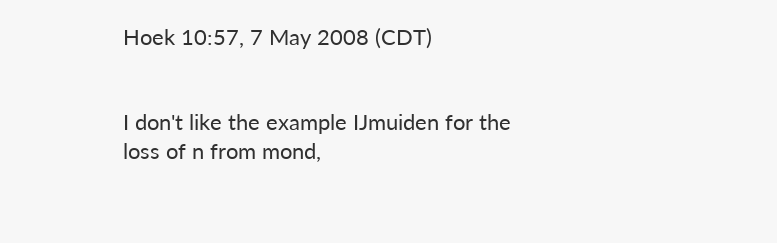Hoek 10:57, 7 May 2008 (CDT)


I don't like the example IJmuiden for the loss of n from mond,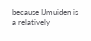because IJmuiden is a relatively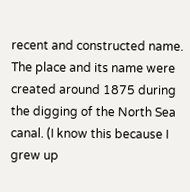recent and constructed name. The place and its name were created around 1875 during the digging of the North Sea canal. (I know this because I grew up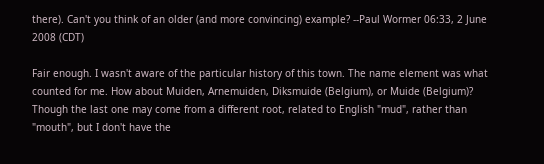there). Can't you think of an older (and more convincing) example? --Paul Wormer 06:33, 2 June 2008 (CDT)

Fair enough. I wasn't aware of the particular history of this town. The name element was what counted for me. How about Muiden, Arnemuiden, Diksmuide (Belgium), or Muide (Belgium)? Though the last one may come from a different root, related to English "mud", rather than "mouth", but I don't have the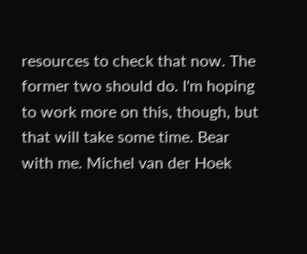resources to check that now. The former two should do. I'm hoping to work more on this, though, but that will take some time. Bear with me. Michel van der Hoek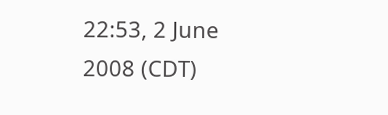22:53, 2 June 2008 (CDT)